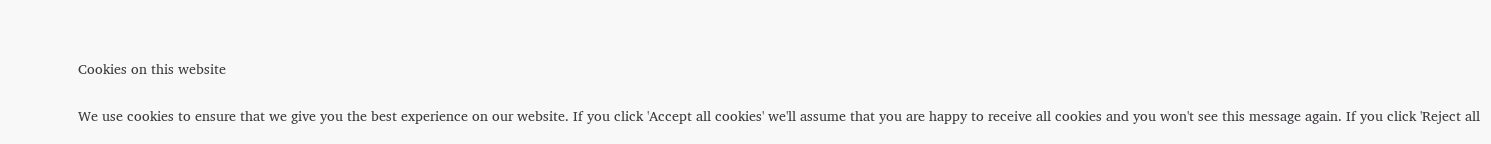Cookies on this website

We use cookies to ensure that we give you the best experience on our website. If you click 'Accept all cookies' we'll assume that you are happy to receive all cookies and you won't see this message again. If you click 'Reject all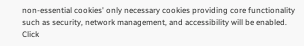non-essential cookies' only necessary cookies providing core functionality such as security, network management, and accessibility will be enabled. Click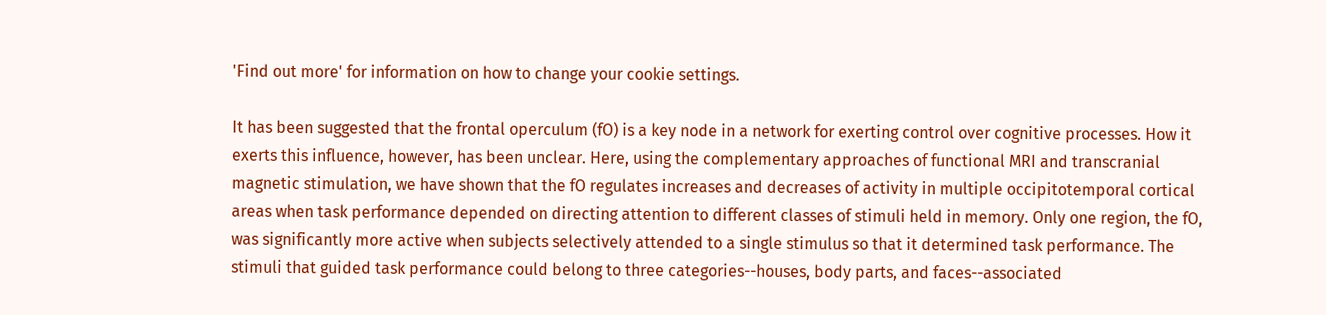'Find out more' for information on how to change your cookie settings.

It has been suggested that the frontal operculum (fO) is a key node in a network for exerting control over cognitive processes. How it exerts this influence, however, has been unclear. Here, using the complementary approaches of functional MRI and transcranial magnetic stimulation, we have shown that the fO regulates increases and decreases of activity in multiple occipitotemporal cortical areas when task performance depended on directing attention to different classes of stimuli held in memory. Only one region, the fO, was significantly more active when subjects selectively attended to a single stimulus so that it determined task performance. The stimuli that guided task performance could belong to three categories--houses, body parts, and faces--associated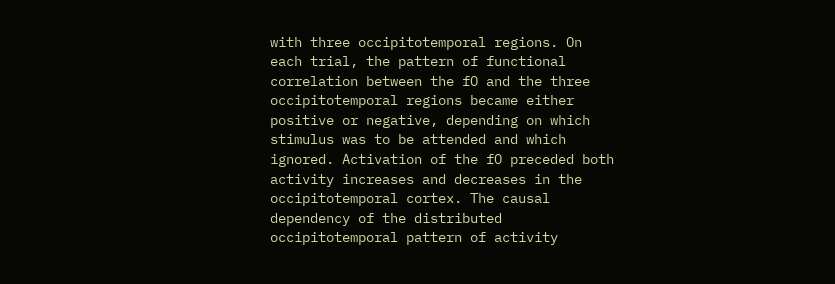with three occipitotemporal regions. On each trial, the pattern of functional correlation between the fO and the three occipitotemporal regions became either positive or negative, depending on which stimulus was to be attended and which ignored. Activation of the fO preceded both activity increases and decreases in the occipitotemporal cortex. The causal dependency of the distributed occipitotemporal pattern of activity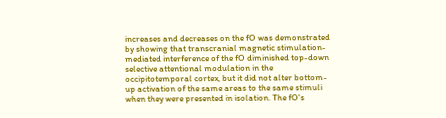increases and decreases on the fO was demonstrated by showing that transcranial magnetic stimulation-mediated interference of the fO diminished top-down selective attentional modulation in the occipitotemporal cortex, but it did not alter bottom-up activation of the same areas to the same stimuli when they were presented in isolation. The fO's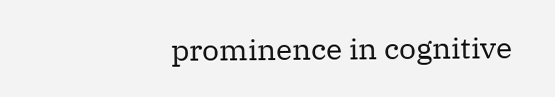prominence in cognitive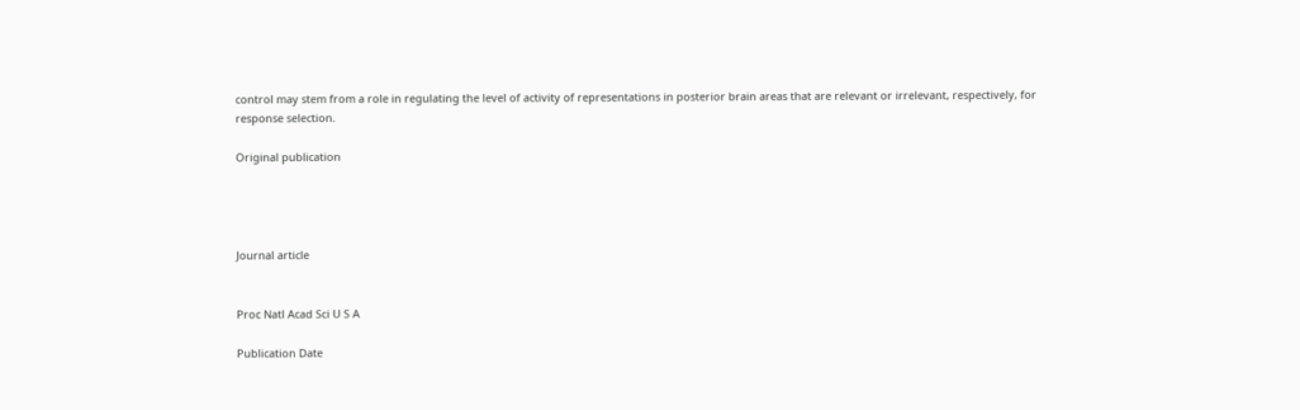control may stem from a role in regulating the level of activity of representations in posterior brain areas that are relevant or irrelevant, respectively, for response selection.

Original publication




Journal article


Proc Natl Acad Sci U S A

Publication Date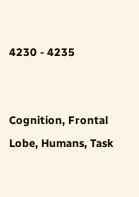4230 - 4235


Cognition, Frontal Lobe, Humans, Task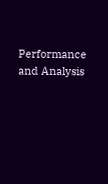Performance and Analysis